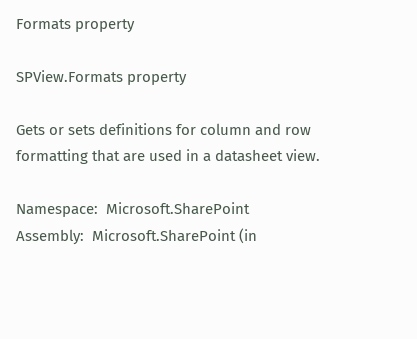Formats property

SPView.Formats property

Gets or sets definitions for column and row formatting that are used in a datasheet view.

Namespace:  Microsoft.SharePoint
Assembly:  Microsoft.SharePoint (in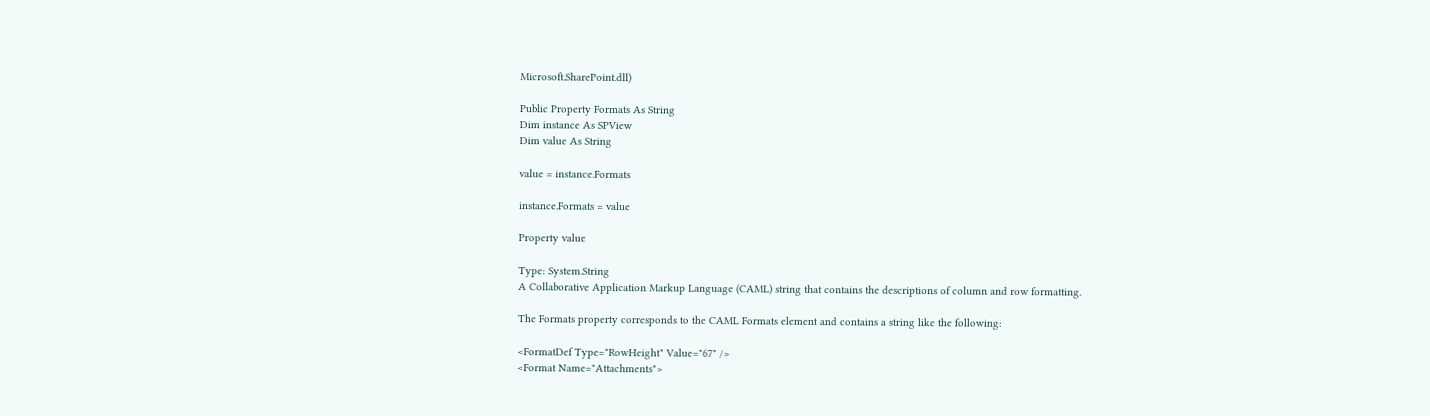Microsoft.SharePoint.dll)

Public Property Formats As String
Dim instance As SPView
Dim value As String

value = instance.Formats

instance.Formats = value

Property value

Type: System.String
A Collaborative Application Markup Language (CAML) string that contains the descriptions of column and row formatting.

The Formats property corresponds to the CAML Formats element and contains a string like the following:

<FormatDef Type="RowHeight" Value="67" />
<Format Name="Attachments">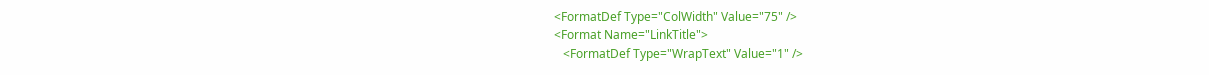<FormatDef Type="ColWidth" Value="75" />
<Format Name="LinkTitle">
   <FormatDef Type="WrapText" Value="1" />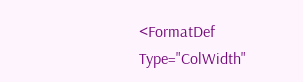<FormatDef Type="ColWidth"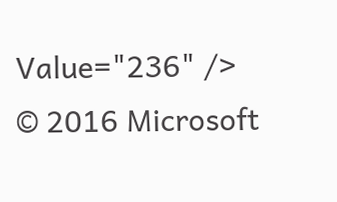Value="236" />
© 2016 Microsoft